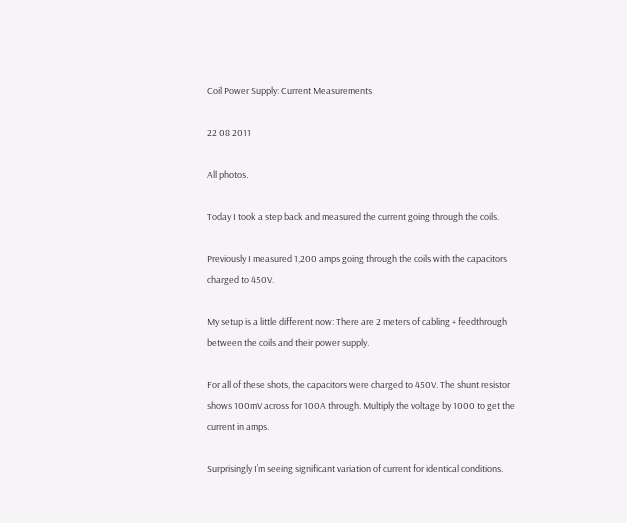Coil Power Supply: Current Measurements

22 08 2011

All photos.

Today I took a step back and measured the current going through the coils.

Previously I measured 1,200 amps going through the coils with the capacitors charged to 450V.

My setup is a little different now: There are 2 meters of cabling + feedthrough between the coils and their power supply.

For all of these shots, the capacitors were charged to 450V. The shunt resistor shows 100mV across for 100A through. Multiply the voltage by 1000 to get the current in amps.

Surprisingly I’m seeing significant variation of current for identical conditions.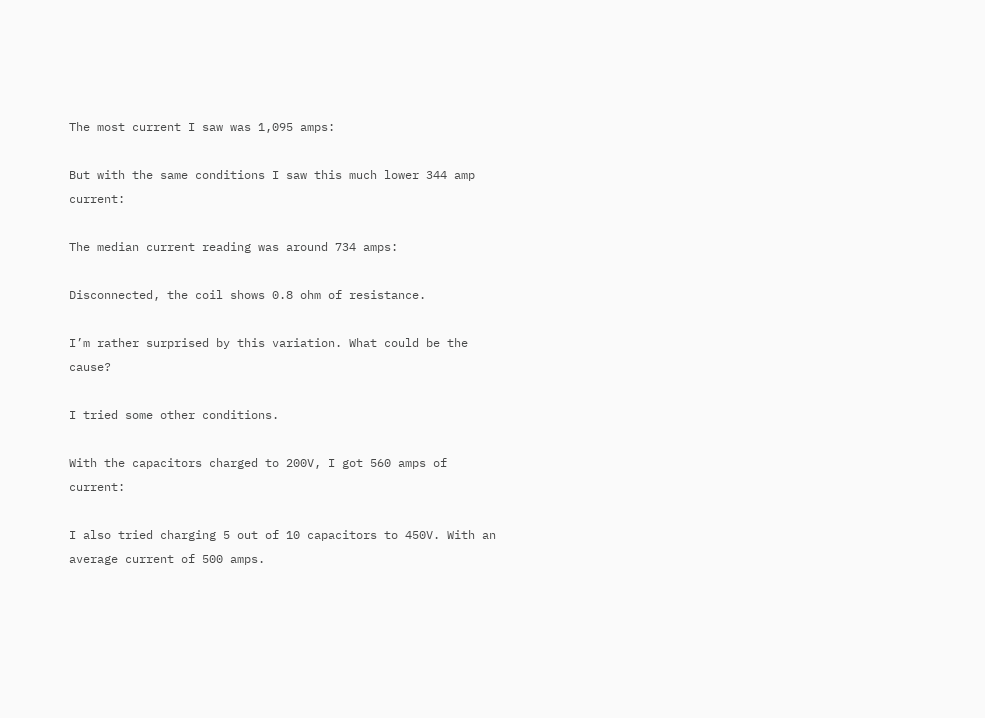The most current I saw was 1,095 amps:

But with the same conditions I saw this much lower 344 amp current:

The median current reading was around 734 amps:

Disconnected, the coil shows 0.8 ohm of resistance.

I’m rather surprised by this variation. What could be the cause?

I tried some other conditions.

With the capacitors charged to 200V, I got 560 amps of current:

I also tried charging 5 out of 10 capacitors to 450V. With an average current of 500 amps.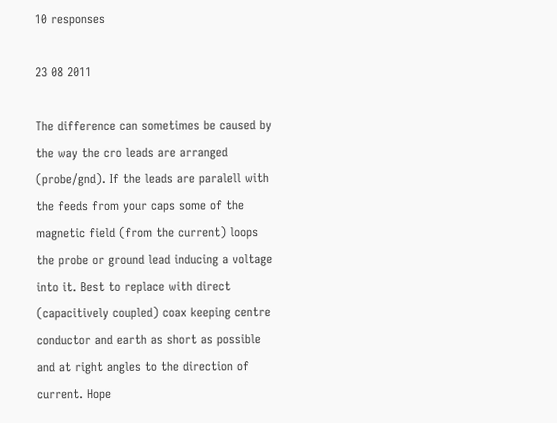10 responses

23 08 2011

The difference can sometimes be caused by the way the cro leads are arranged (probe/gnd). If the leads are paralell with the feeds from your caps some of the magnetic field (from the current) loops the probe or ground lead inducing a voltage into it. Best to replace with direct (capacitively coupled) coax keeping centre conductor and earth as short as possible and at right angles to the direction of current. Hope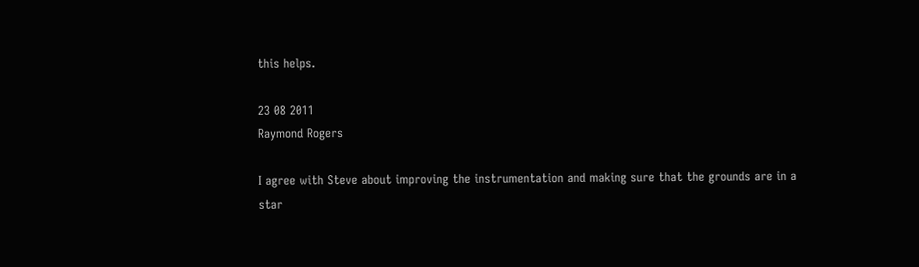this helps.

23 08 2011
Raymond Rogers

I agree with Steve about improving the instrumentation and making sure that the grounds are in a star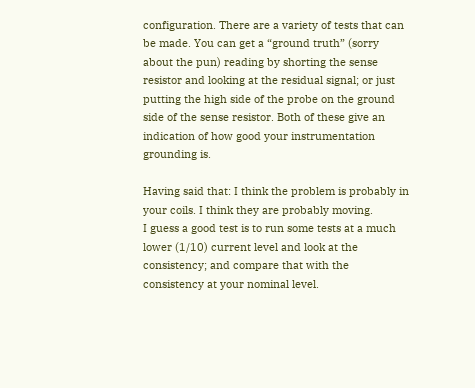configuration. There are a variety of tests that can be made. You can get a “ground truth” (sorry about the pun) reading by shorting the sense resistor and looking at the residual signal; or just putting the high side of the probe on the ground side of the sense resistor. Both of these give an indication of how good your instrumentation grounding is.

Having said that: I think the problem is probably in your coils. I think they are probably moving.
I guess a good test is to run some tests at a much lower (1/10) current level and look at the consistency; and compare that with the consistency at your nominal level.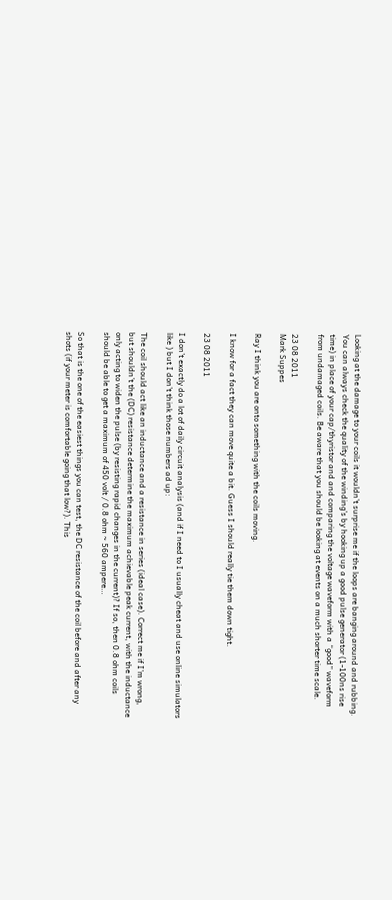Looking at the damage to your coils it wouldn’t surprise me if the loops are banging around and rubbing. You can always check the quality of the winding’s by hooking up a good pulse generator (1-100ns rise time) in place of your cap/thyristor and and comparing the voltage waveform with a “good” waveform from undamaged coils. Be aware that you should be looking at events on a much shorter time scale.

23 08 2011
Mark Suppes

Ray I think you are onto something with the coils moving.

I know for a fact they can move quite a bit. Guess I should really tie them down tight.

23 08 2011

I don’t exactly do a lot of daily circuit analysis (and if I need to I usually cheat and use online simulators like ) but I don’t think those numbers ad up:

The coil should act like an inductance and a resistance in series (ideal case). Correct me if I’m wrong, but shouldn’t the (DC) resistance determine the maximum achievable peak current, with the inductance only acting to widen the pulse (by resisting rapid changes in the current)? If so, then 0.8 ohm coils should be able to get a maximum of 450 volt / 0.8 ohm ~ 560 ampere…

So that is the one of the easiest things you can test, the DC resistance of the coil before and after any shots (if your meter is comfortable going that low?). This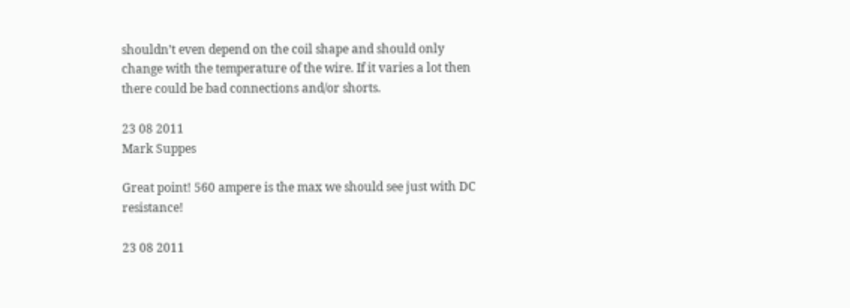shouldn’t even depend on the coil shape and should only change with the temperature of the wire. If it varies a lot then there could be bad connections and/or shorts.

23 08 2011
Mark Suppes

Great point! 560 ampere is the max we should see just with DC resistance!

23 08 2011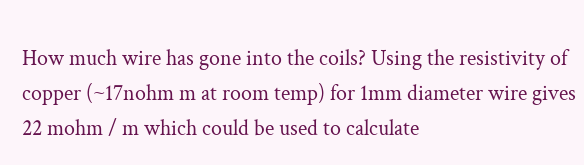How much wire has gone into the coils? Using the resistivity of copper (~17nohm m at room temp) for 1mm diameter wire gives 22 mohm / m which could be used to calculate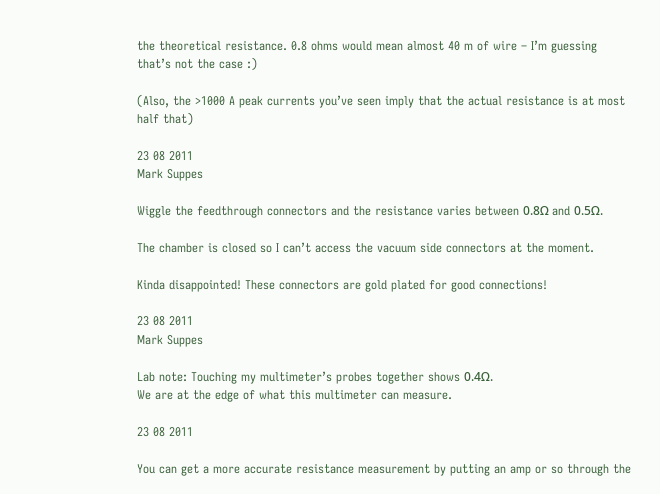the theoretical resistance. 0.8 ohms would mean almost 40 m of wire – I’m guessing that’s not the case :)

(Also, the >1000 A peak currents you’ve seen imply that the actual resistance is at most half that)

23 08 2011
Mark Suppes

Wiggle the feedthrough connectors and the resistance varies between 0.8Ω and 0.5Ω.

The chamber is closed so I can’t access the vacuum side connectors at the moment.

Kinda disappointed! These connectors are gold plated for good connections!

23 08 2011
Mark Suppes

Lab note: Touching my multimeter’s probes together shows 0.4Ω.
We are at the edge of what this multimeter can measure.

23 08 2011

You can get a more accurate resistance measurement by putting an amp or so through the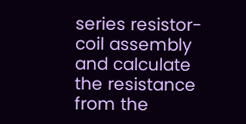series resistor-coil assembly and calculate the resistance from the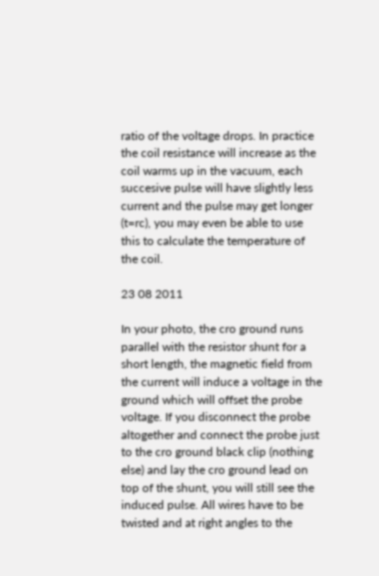ratio of the voltage drops. In practice the coil resistance will increase as the coil warms up in the vacuum, each succesive pulse will have slightly less current and the pulse may get longer (t=rc), you may even be able to use this to calculate the temperature of the coil.

23 08 2011

In your photo, the cro ground runs parallel with the resistor shunt for a short length, the magnetic field from the current will induce a voltage in the ground which will offset the probe voltage. If you disconnect the probe altogether and connect the probe just to the cro ground black clip (nothing else) and lay the cro ground lead on top of the shunt, you will still see the induced pulse. All wires have to be twisted and at right angles to the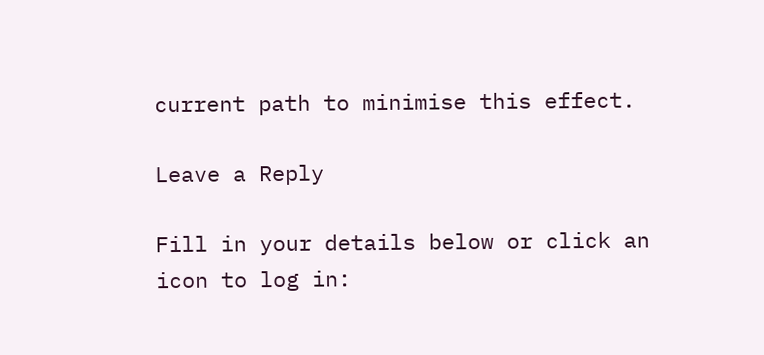current path to minimise this effect.

Leave a Reply

Fill in your details below or click an icon to log in: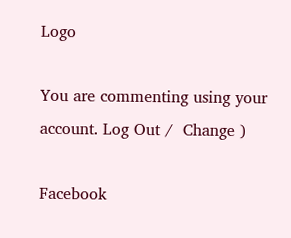Logo

You are commenting using your account. Log Out /  Change )

Facebook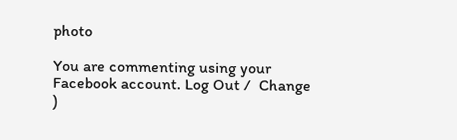photo

You are commenting using your Facebook account. Log Out /  Change )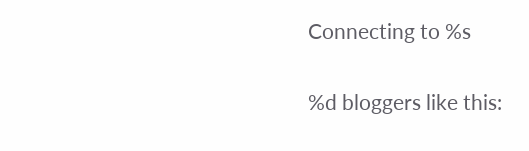Connecting to %s

%d bloggers like this: